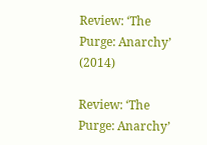Review: ‘The Purge: Anarchy’ (2014)

Review: ‘The Purge: Anarchy’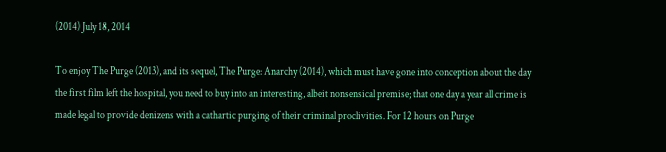(2014) July 18, 2014

To enjoy The Purge (2013), and its sequel, The Purge: Anarchy (2014), which must have gone into conception about the day the first film left the hospital, you need to buy into an interesting, albeit nonsensical premise; that one day a year all crime is made legal to provide denizens with a cathartic purging of their criminal proclivities. For 12 hours on Purge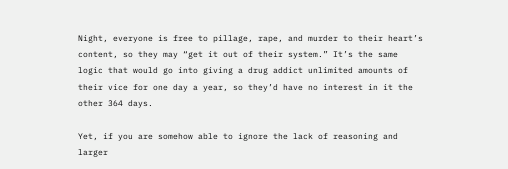Night, everyone is free to pillage, rape, and murder to their heart’s content, so they may “get it out of their system.” It’s the same logic that would go into giving a drug addict unlimited amounts of their vice for one day a year, so they’d have no interest in it the other 364 days.

Yet, if you are somehow able to ignore the lack of reasoning and larger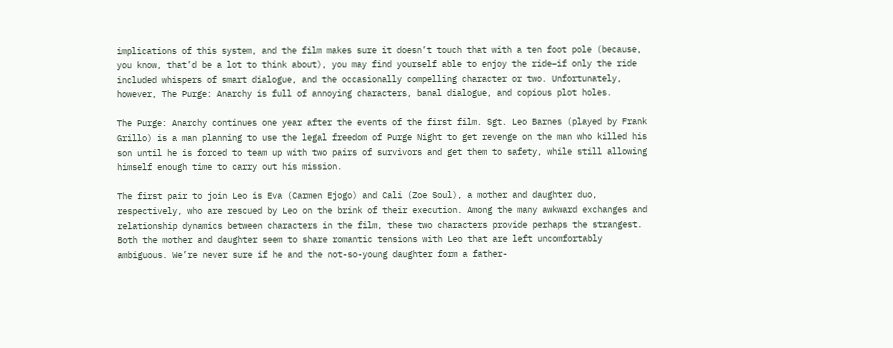implications of this system, and the film makes sure it doesn’t touch that with a ten foot pole (because, you know, that’d be a lot to think about), you may find yourself able to enjoy the ride–if only the ride included whispers of smart dialogue, and the occasionally compelling character or two. Unfortunately, however, The Purge: Anarchy is full of annoying characters, banal dialogue, and copious plot holes.

The Purge: Anarchy continues one year after the events of the first film. Sgt. Leo Barnes (played by Frank Grillo) is a man planning to use the legal freedom of Purge Night to get revenge on the man who killed his son until he is forced to team up with two pairs of survivors and get them to safety, while still allowing himself enough time to carry out his mission.

The first pair to join Leo is Eva (Carmen Ejogo) and Cali (Zoe Soul), a mother and daughter duo, respectively, who are rescued by Leo on the brink of their execution. Among the many awkward exchanges and relationship dynamics between characters in the film, these two characters provide perhaps the strangest. Both the mother and daughter seem to share romantic tensions with Leo that are left uncomfortably ambiguous. We’re never sure if he and the not-so-young daughter form a father-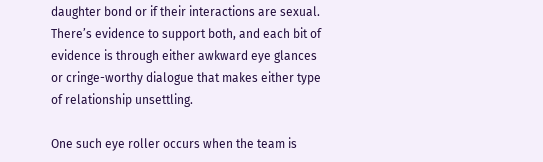daughter bond or if their interactions are sexual. There’s evidence to support both, and each bit of evidence is through either awkward eye glances or cringe-worthy dialogue that makes either type of relationship unsettling.

One such eye roller occurs when the team is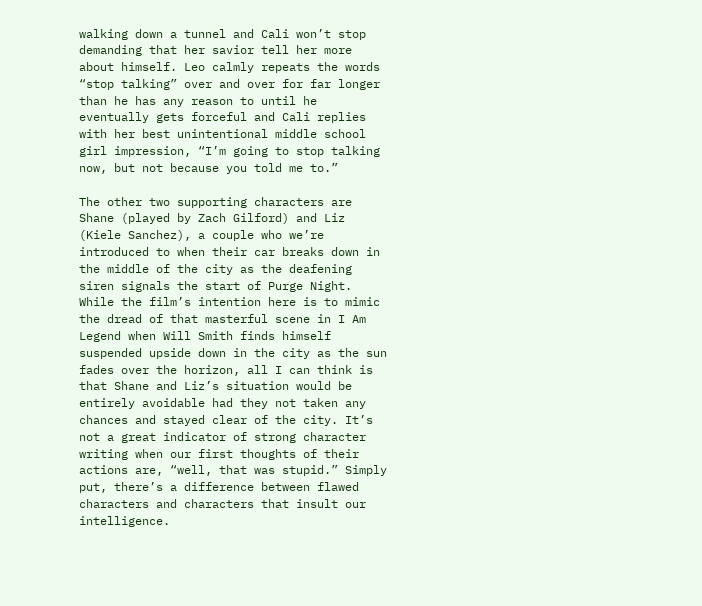walking down a tunnel and Cali won’t stop demanding that her savior tell her more about himself. Leo calmly repeats the words “stop talking” over and over for far longer than he has any reason to until he eventually gets forceful and Cali replies with her best unintentional middle school girl impression, “I’m going to stop talking now, but not because you told me to.”

The other two supporting characters are Shane (played by Zach Gilford) and Liz (Kiele Sanchez), a couple who we’re introduced to when their car breaks down in the middle of the city as the deafening siren signals the start of Purge Night. While the film’s intention here is to mimic the dread of that masterful scene in I Am Legend when Will Smith finds himself suspended upside down in the city as the sun fades over the horizon, all I can think is that Shane and Liz’s situation would be entirely avoidable had they not taken any chances and stayed clear of the city. It’s not a great indicator of strong character writing when our first thoughts of their actions are, “well, that was stupid.” Simply put, there’s a difference between flawed characters and characters that insult our intelligence.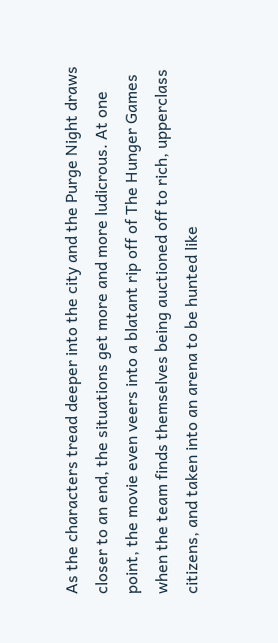As the characters tread deeper into the city and the Purge Night draws closer to an end, the situations get more and more ludicrous. At one point, the movie even veers into a blatant rip off of The Hunger Games when the team finds themselves being auctioned off to rich, upperclass citizens, and taken into an arena to be hunted like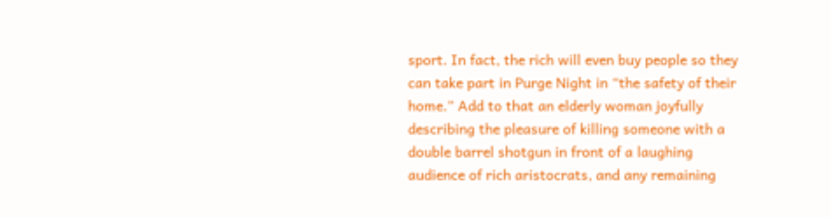sport. In fact, the rich will even buy people so they can take part in Purge Night in “the safety of their home.” Add to that an elderly woman joyfully describing the pleasure of killing someone with a double barrel shotgun in front of a laughing audience of rich aristocrats, and any remaining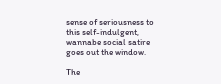sense of seriousness to this self-indulgent, wannabe social satire goes out the window.

The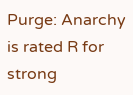Purge: Anarchy is rated R for strong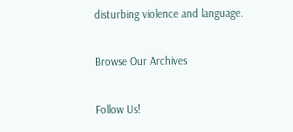disturbing violence and language.

Browse Our Archives

Follow Us!